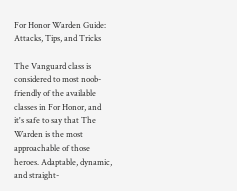For Honor Warden Guide: Attacks, Tips, and Tricks

The Vanguard class is considered to most noob-friendly of the available classes in For Honor, and it's safe to say that The Warden is the most approachable of those heroes. Adaptable, dynamic, and straight-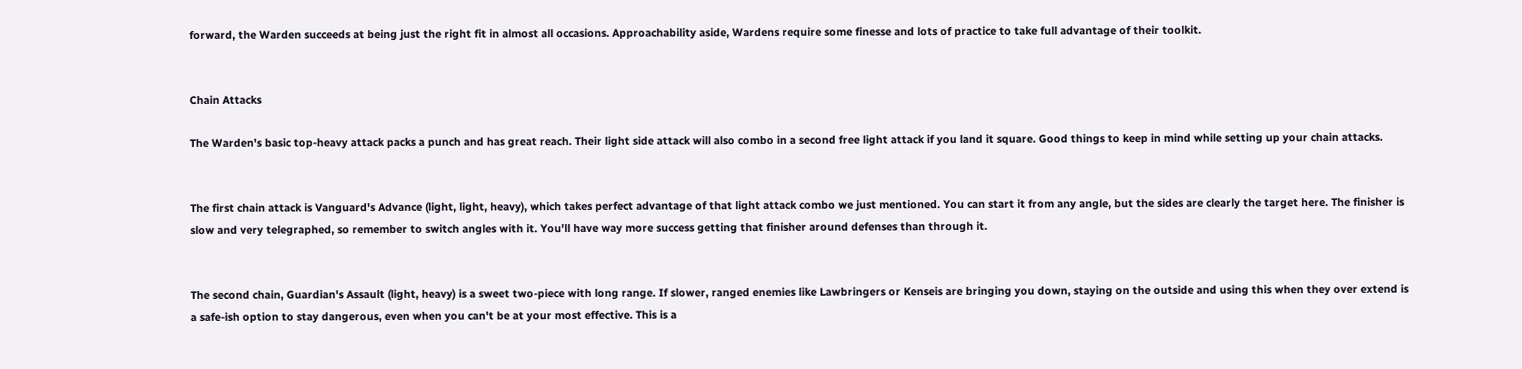forward, the Warden succeeds at being just the right fit in almost all occasions. Approachability aside, Wardens require some finesse and lots of practice to take full advantage of their toolkit.


Chain Attacks

The Warden's basic top-heavy attack packs a punch and has great reach. Their light side attack will also combo in a second free light attack if you land it square. Good things to keep in mind while setting up your chain attacks.


The first chain attack is Vanguard's Advance (light, light, heavy), which takes perfect advantage of that light attack combo we just mentioned. You can start it from any angle, but the sides are clearly the target here. The finisher is slow and very telegraphed, so remember to switch angles with it. You'll have way more success getting that finisher around defenses than through it.


The second chain, Guardian's Assault (light, heavy) is a sweet two-piece with long range. If slower, ranged enemies like Lawbringers or Kenseis are bringing you down, staying on the outside and using this when they over extend is a safe-ish option to stay dangerous, even when you can't be at your most effective. This is a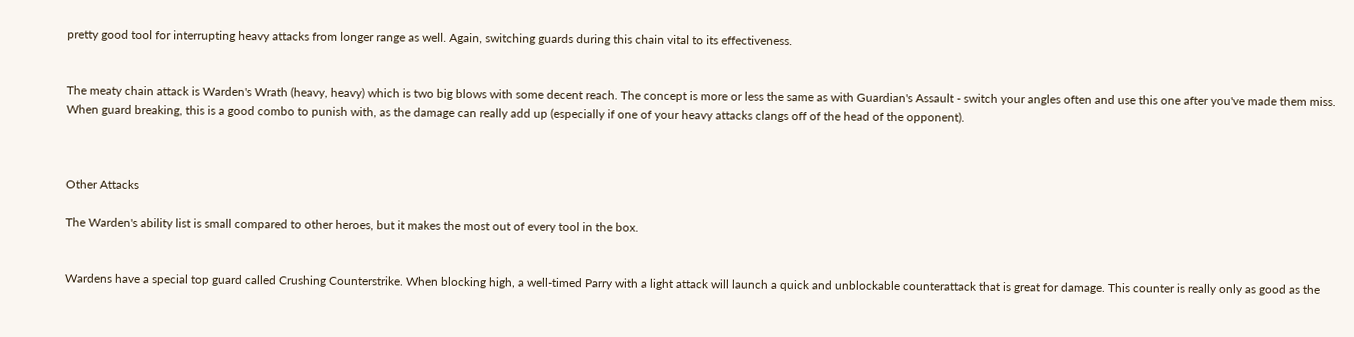pretty good tool for interrupting heavy attacks from longer range as well. Again, switching guards during this chain vital to its effectiveness.


The meaty chain attack is Warden's Wrath (heavy, heavy) which is two big blows with some decent reach. The concept is more or less the same as with Guardian's Assault - switch your angles often and use this one after you've made them miss. When guard breaking, this is a good combo to punish with, as the damage can really add up (especially if one of your heavy attacks clangs off of the head of the opponent).



Other Attacks

The Warden's ability list is small compared to other heroes, but it makes the most out of every tool in the box.


Wardens have a special top guard called Crushing Counterstrike. When blocking high, a well-timed Parry with a light attack will launch a quick and unblockable counterattack that is great for damage. This counter is really only as good as the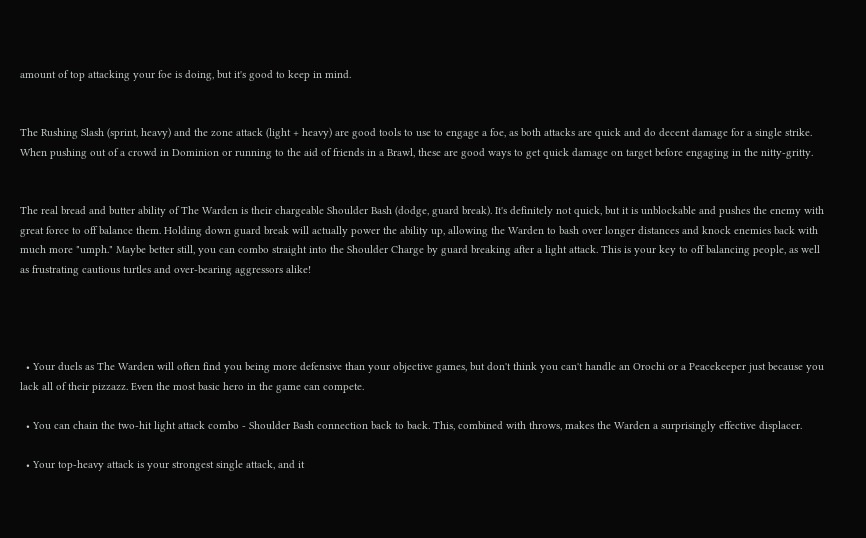amount of top attacking your foe is doing, but it's good to keep in mind.


The Rushing Slash (sprint, heavy) and the zone attack (light + heavy) are good tools to use to engage a foe, as both attacks are quick and do decent damage for a single strike. When pushing out of a crowd in Dominion or running to the aid of friends in a Brawl, these are good ways to get quick damage on target before engaging in the nitty-gritty.


The real bread and butter ability of The Warden is their chargeable Shoulder Bash (dodge, guard break). It's definitely not quick, but it is unblockable and pushes the enemy with great force to off balance them. Holding down guard break will actually power the ability up, allowing the Warden to bash over longer distances and knock enemies back with much more "umph." Maybe better still, you can combo straight into the Shoulder Charge by guard breaking after a light attack. This is your key to off balancing people, as well as frustrating cautious turtles and over-bearing aggressors alike!




  • Your duels as The Warden will often find you being more defensive than your objective games, but don't think you can't handle an Orochi or a Peacekeeper just because you lack all of their pizzazz. Even the most basic hero in the game can compete.

  • You can chain the two-hit light attack combo - Shoulder Bash connection back to back. This, combined with throws, makes the Warden a surprisingly effective displacer.

  • Your top-heavy attack is your strongest single attack, and it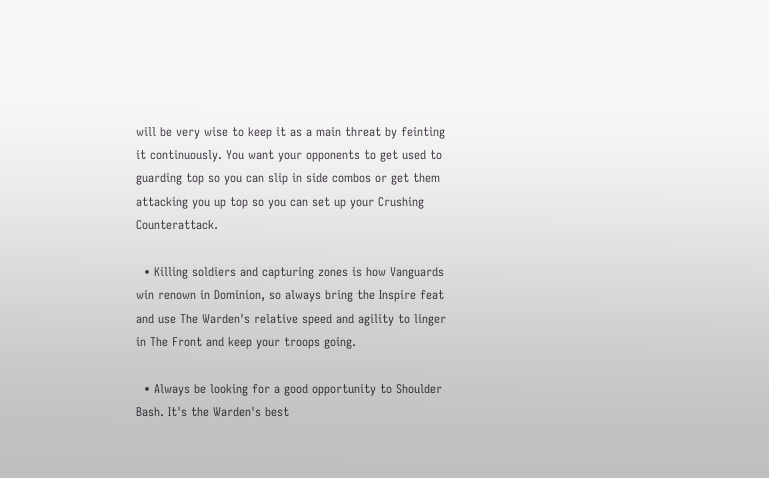will be very wise to keep it as a main threat by feinting it continuously. You want your opponents to get used to guarding top so you can slip in side combos or get them attacking you up top so you can set up your Crushing Counterattack.

  • Killing soldiers and capturing zones is how Vanguards win renown in Dominion, so always bring the Inspire feat and use The Warden's relative speed and agility to linger in The Front and keep your troops going.

  • Always be looking for a good opportunity to Shoulder Bash. It's the Warden's best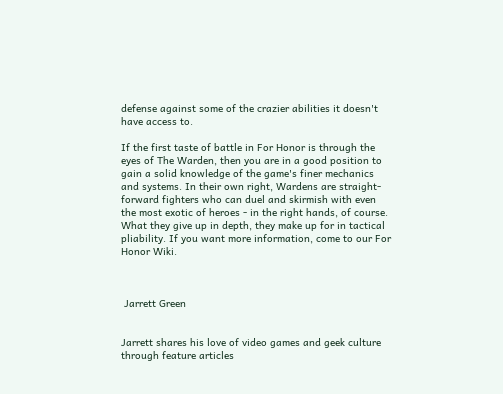defense against some of the crazier abilities it doesn't have access to.

If the first taste of battle in For Honor is through the eyes of The Warden, then you are in a good position to gain a solid knowledge of the game's finer mechanics and systems. In their own right, Wardens are straight-forward fighters who can duel and skirmish with even the most exotic of heroes - in the right hands, of course. What they give up in depth, they make up for in tactical pliability. If you want more information, come to our For Honor Wiki.



 Jarrett Green


Jarrett shares his love of video games and geek culture through feature articles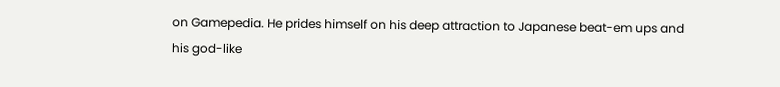on Gamepedia. He prides himself on his deep attraction to Japanese beat-em ups and his god-like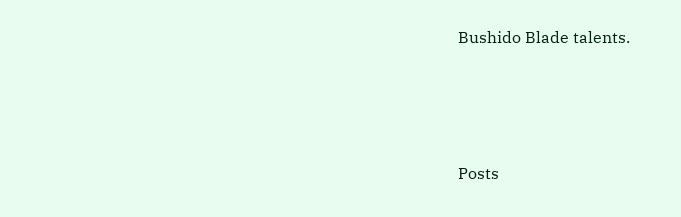Bushido Blade talents.




Posts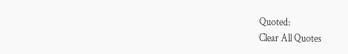Quoted:
Clear All Quotes